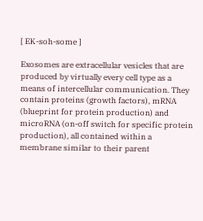[ EK-soh-some ]

Exosomes are extracellular vesicles that are produced by virtually every cell type as a means of intercellular communication. They contain proteins (growth factors), mRNA (blueprint for protein production) and microRNA (on-off switch for specific protein production), all contained within a membrane similar to their parent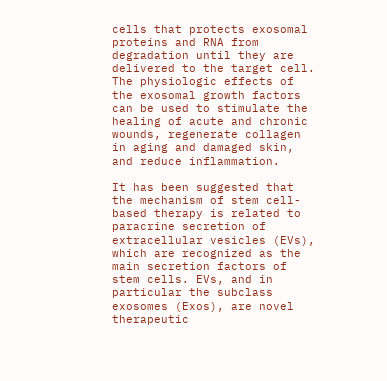cells that protects exosomal proteins and RNA from degradation until they are delivered to the target cell. The physiologic effects of the exosomal growth factors can be used to stimulate the healing of acute and chronic wounds, regenerate collagen in aging and damaged skin, and reduce inflammation.

It has been suggested that the mechanism of stem cell-based therapy is related to paracrine secretion of extracellular vesicles (EVs), which are recognized as the main secretion factors of stem cells. EVs, and in particular the subclass exosomes (Exos), are novel therapeutic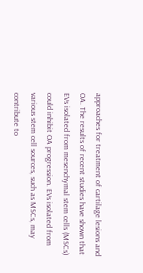approaches for treatment of cartilage lesions and OA. The results of recent studies have shown that EVs isolated from mesenchymal stem cells (MSCs) could inhibit OA progression. EVs isolated from various stem cell sources, such as MSCs, may contribute to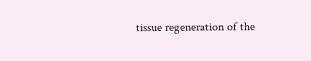tissue regeneration of the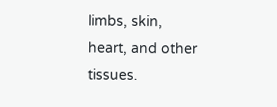limbs, skin, heart, and other tissues.